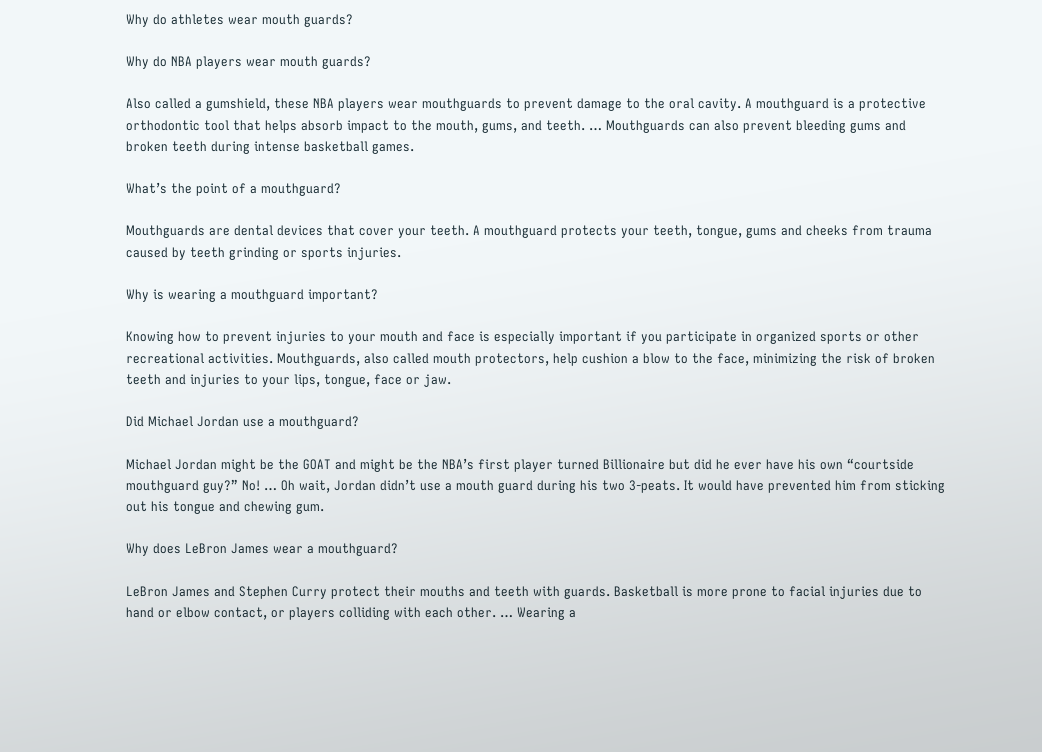Why do athletes wear mouth guards?

Why do NBA players wear mouth guards?

Also called a gumshield, these NBA players wear mouthguards to prevent damage to the oral cavity. A mouthguard is a protective orthodontic tool that helps absorb impact to the mouth, gums, and teeth. … Mouthguards can also prevent bleeding gums and broken teeth during intense basketball games.

What’s the point of a mouthguard?

Mouthguards are dental devices that cover your teeth. A mouthguard protects your teeth, tongue, gums and cheeks from trauma caused by teeth grinding or sports injuries.

Why is wearing a mouthguard important?

Knowing how to prevent injuries to your mouth and face is especially important if you participate in organized sports or other recreational activities. Mouthguards, also called mouth protectors, help cushion a blow to the face, minimizing the risk of broken teeth and injuries to your lips, tongue, face or jaw.

Did Michael Jordan use a mouthguard?

Michael Jordan might be the GOAT and might be the NBA’s first player turned Billionaire but did he ever have his own “courtside mouthguard guy?” No! … Oh wait, Jordan didn’t use a mouth guard during his two 3-peats. It would have prevented him from sticking out his tongue and chewing gum.

Why does LeBron James wear a mouthguard?

LeBron James and Stephen Curry protect their mouths and teeth with guards. Basketball is more prone to facial injuries due to hand or elbow contact, or players colliding with each other. … Wearing a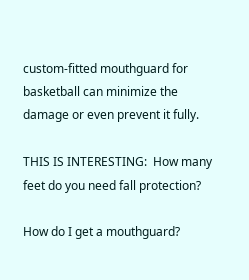custom-fitted mouthguard for basketball can minimize the damage or even prevent it fully.

THIS IS INTERESTING:  How many feet do you need fall protection?

How do I get a mouthguard?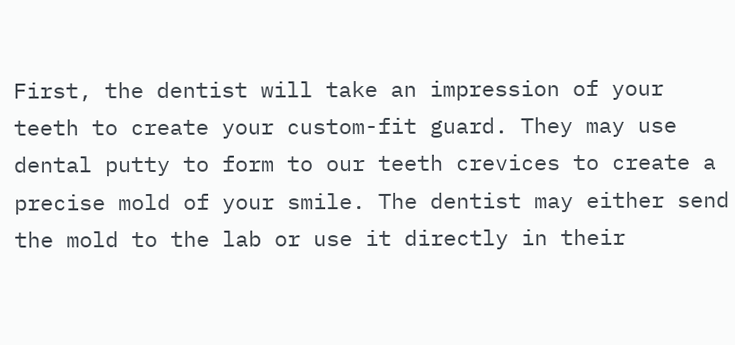First, the dentist will take an impression of your teeth to create your custom-fit guard. They may use dental putty to form to our teeth crevices to create a precise mold of your smile. The dentist may either send the mold to the lab or use it directly in their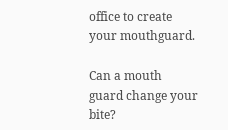office to create your mouthguard.

Can a mouth guard change your bite?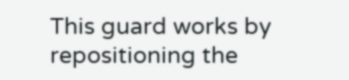This guard works by repositioning the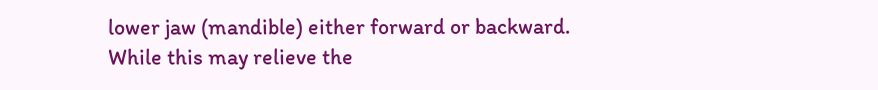lower jaw (mandible) either forward or backward. While this may relieve the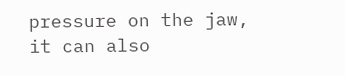pressure on the jaw, it can also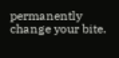permanently change your bite.